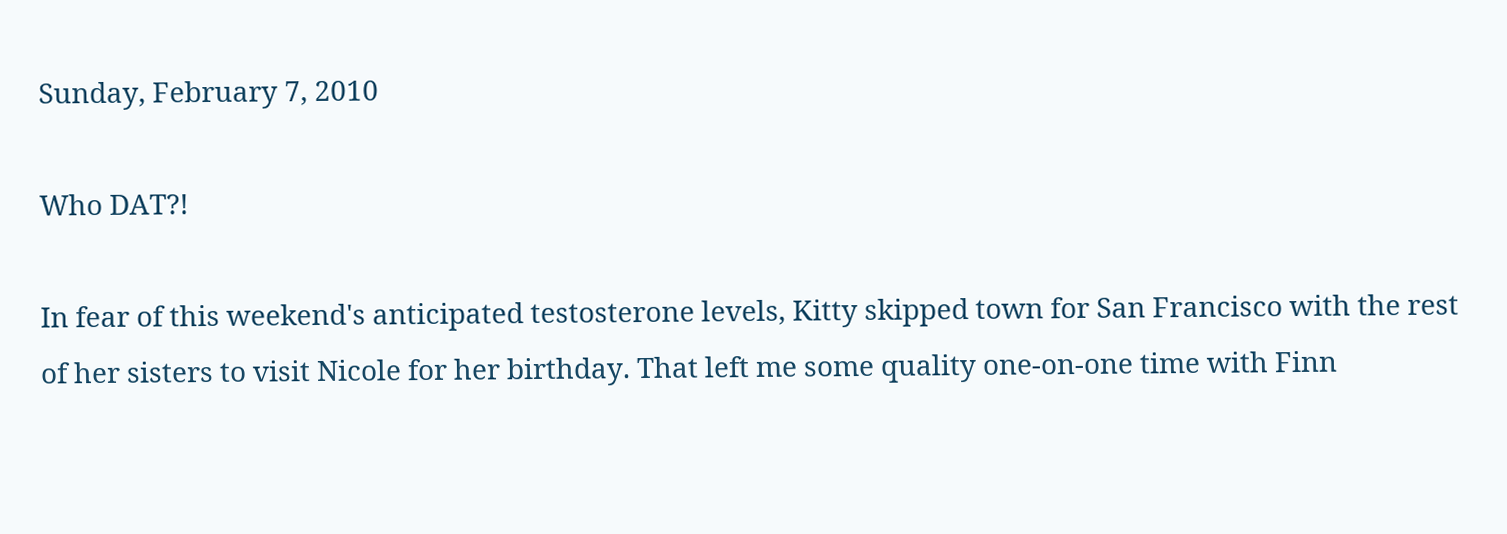Sunday, February 7, 2010

Who DAT?!

In fear of this weekend's anticipated testosterone levels, Kitty skipped town for San Francisco with the rest of her sisters to visit Nicole for her birthday. That left me some quality one-on-one time with Finn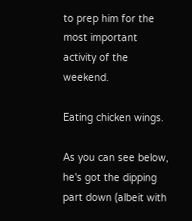to prep him for the most important activity of the weekend.

Eating chicken wings.

As you can see below, he's got the dipping part down (albeit with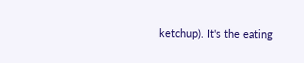ketchup). It's the eating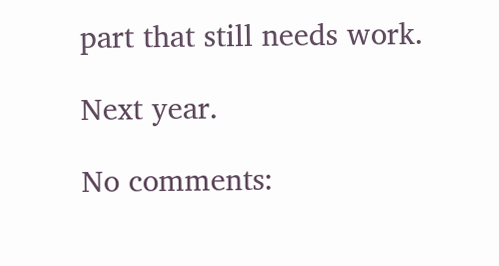part that still needs work.

Next year.

No comments: